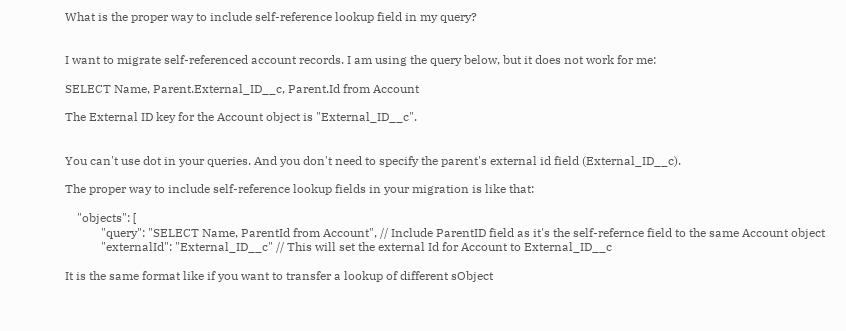What is the proper way to include self-reference lookup field in my query?


I want to migrate self-referenced account records. I am using the query below, but it does not work for me:

SELECT Name, Parent.External_ID__c, Parent.Id from Account

The External ID key for the Account object is "External_ID__c".


You can't use dot in your queries. And you don't need to specify the parent's external id field (External_ID__c).

The proper way to include self-reference lookup fields in your migration is like that:

    "objects": [
            "query": "SELECT Name, ParentId from Account", // Include ParentID field as it's the self-refernce field to the same Account object
            "externalId": "External_ID__c" // This will set the external Id for Account to External_ID__c

It is the same format like if you want to transfer a lookup of different sObject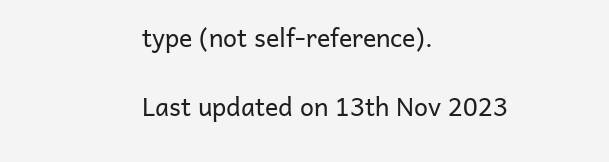type (not self-reference).

Last updated on 13th Nov 2023